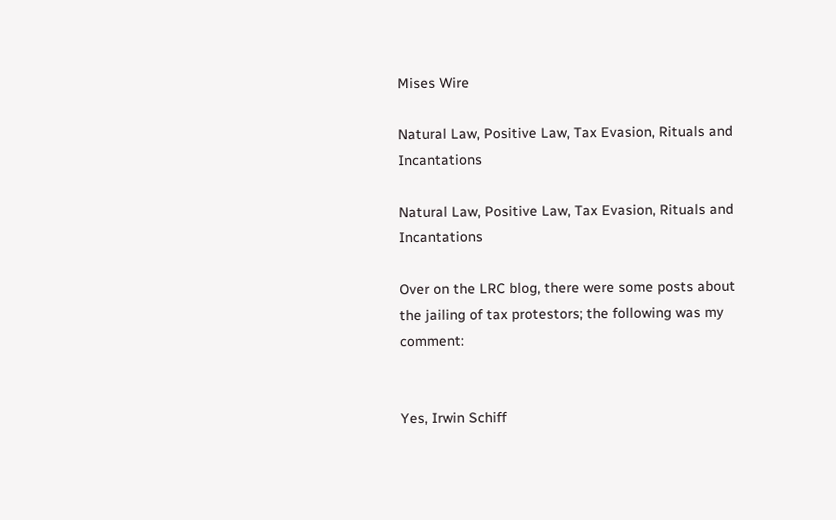Mises Wire

Natural Law, Positive Law, Tax Evasion, Rituals and Incantations

Natural Law, Positive Law, Tax Evasion, Rituals and Incantations

Over on the LRC blog, there were some posts about the jailing of tax protestors; the following was my comment:


Yes, Irwin Schiff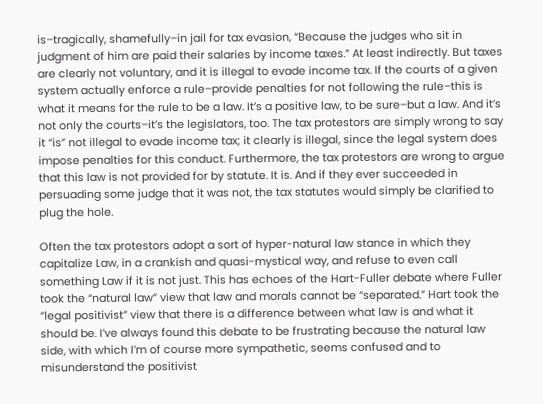is–tragically, shamefully–in jail for tax evasion, “Because the judges who sit in judgment of him are paid their salaries by income taxes.” At least indirectly. But taxes are clearly not voluntary, and it is illegal to evade income tax. If the courts of a given system actually enforce a rule–provide penalties for not following the rule–this is what it means for the rule to be a law. It’s a positive law, to be sure–but a law. And it’s not only the courts–it’s the legislators, too. The tax protestors are simply wrong to say it “is” not illegal to evade income tax; it clearly is illegal, since the legal system does impose penalties for this conduct. Furthermore, the tax protestors are wrong to argue that this law is not provided for by statute. It is. And if they ever succeeded in persuading some judge that it was not, the tax statutes would simply be clarified to plug the hole.

Often the tax protestors adopt a sort of hyper-natural law stance in which they capitalize Law, in a crankish and quasi-mystical way, and refuse to even call something Law if it is not just. This has echoes of the Hart-Fuller debate where Fuller took the “natural law” view that law and morals cannot be “separated.” Hart took the “legal positivist” view that there is a difference between what law is and what it should be. I’ve always found this debate to be frustrating because the natural law side, with which I’m of course more sympathetic, seems confused and to misunderstand the positivist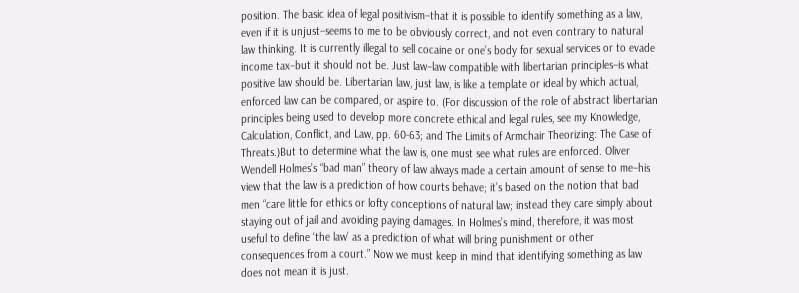position. The basic idea of legal positivism–that it is possible to identify something as a law, even if it is unjust–seems to me to be obviously correct, and not even contrary to natural law thinking. It is currently illegal to sell cocaine or one’s body for sexual services or to evade income tax–but it should not be. Just law–law compatible with libertarian principles–is what positive law should be. Libertarian law, just law, is like a template or ideal by which actual, enforced law can be compared, or aspire to. (For discussion of the role of abstract libertarian principles being used to develop more concrete ethical and legal rules, see my Knowledge, Calculation, Conflict, and Law, pp. 60-63; and The Limits of Armchair Theorizing: The Case of Threats.)But to determine what the law is, one must see what rules are enforced. Oliver Wendell Holmes’s “bad man” theory of law always made a certain amount of sense to me–his view that the law is a prediction of how courts behave; it’s based on the notion that bad men “care little for ethics or lofty conceptions of natural law; instead they care simply about staying out of jail and avoiding paying damages. In Holmes’s mind, therefore, it was most useful to define ‘the law’ as a prediction of what will bring punishment or other consequences from a court.” Now we must keep in mind that identifying something as law does not mean it is just.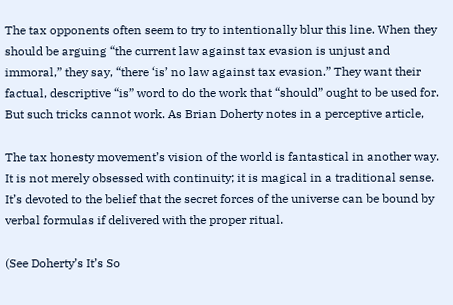The tax opponents often seem to try to intentionally blur this line. When they should be arguing “the current law against tax evasion is unjust and immoral,” they say, “there ‘is’ no law against tax evasion.” They want their factual, descriptive “is” word to do the work that “should” ought to be used for. But such tricks cannot work. As Brian Doherty notes in a perceptive article,

The tax honesty movement’s vision of the world is fantastical in another way. It is not merely obsessed with continuity; it is magical in a traditional sense. It’s devoted to the belief that the secret forces of the universe can be bound by verbal formulas if delivered with the proper ritual.

(See Doherty’s It’s So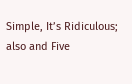Simple, It’s Ridiculous; also and Five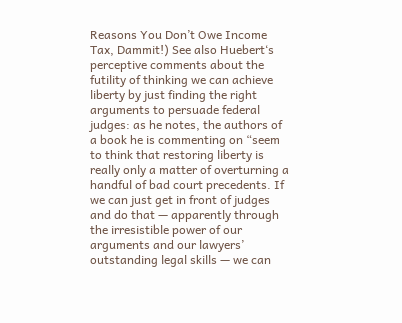Reasons You Don’t Owe Income Tax, Dammit!) See also Huebert‘s perceptive comments about the futility of thinking we can achieve liberty by just finding the right arguments to persuade federal judges: as he notes, the authors of a book he is commenting on “seem to think that restoring liberty is really only a matter of overturning a handful of bad court precedents. If we can just get in front of judges and do that — apparently through the irresistible power of our arguments and our lawyers’ outstanding legal skills — we can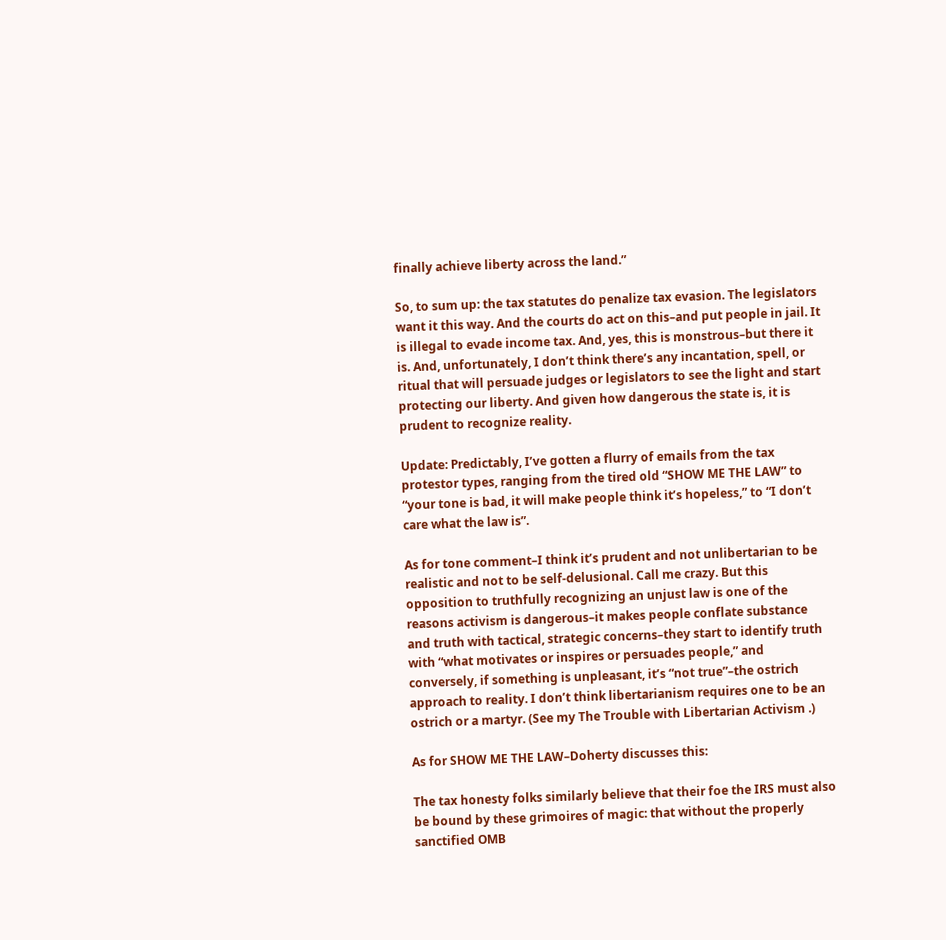finally achieve liberty across the land.”

So, to sum up: the tax statutes do penalize tax evasion. The legislators want it this way. And the courts do act on this–and put people in jail. It is illegal to evade income tax. And, yes, this is monstrous–but there it is. And, unfortunately, I don’t think there’s any incantation, spell, or ritual that will persuade judges or legislators to see the light and start protecting our liberty. And given how dangerous the state is, it is prudent to recognize reality.

Update: Predictably, I’ve gotten a flurry of emails from the tax protestor types, ranging from the tired old “SHOW ME THE LAW” to “your tone is bad, it will make people think it’s hopeless,” to “I don’t care what the law is”.

As for tone comment–I think it’s prudent and not unlibertarian to be realistic and not to be self-delusional. Call me crazy. But this opposition to truthfully recognizing an unjust law is one of the reasons activism is dangerous–it makes people conflate substance and truth with tactical, strategic concerns–they start to identify truth with “what motivates or inspires or persuades people,” and conversely, if something is unpleasant, it’s “not true”–the ostrich approach to reality. I don’t think libertarianism requires one to be an ostrich or a martyr. (See my The Trouble with Libertarian Activism .)

As for SHOW ME THE LAW–Doherty discusses this:

The tax honesty folks similarly believe that their foe the IRS must also be bound by these grimoires of magic: that without the properly sanctified OMB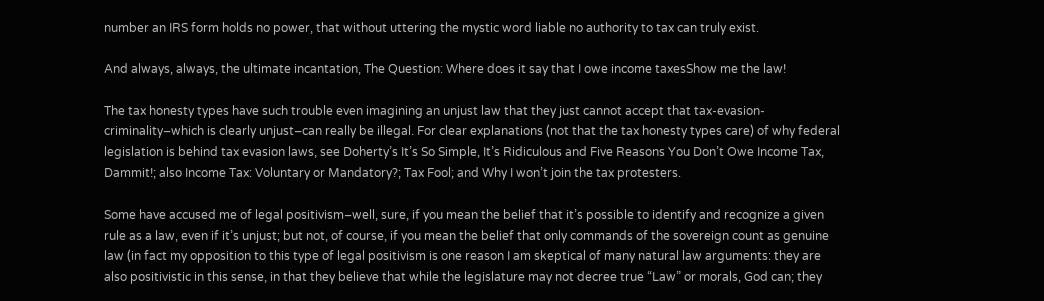number an IRS form holds no power, that without uttering the mystic word liable no authority to tax can truly exist.

And always, always, the ultimate incantation, The Question: Where does it say that I owe income taxesShow me the law!

The tax honesty types have such trouble even imagining an unjust law that they just cannot accept that tax-evasion-criminality–which is clearly unjust–can really be illegal. For clear explanations (not that the tax honesty types care) of why federal legislation is behind tax evasion laws, see Doherty’s It’s So Simple, It’s Ridiculous and Five Reasons You Don’t Owe Income Tax, Dammit!; also Income Tax: Voluntary or Mandatory?; Tax Fool; and Why I won’t join the tax protesters.

Some have accused me of legal positivism–well, sure, if you mean the belief that it’s possible to identify and recognize a given rule as a law, even if it’s unjust; but not, of course, if you mean the belief that only commands of the sovereign count as genuine law (in fact my opposition to this type of legal positivism is one reason I am skeptical of many natural law arguments: they are also positivistic in this sense, in that they believe that while the legislature may not decree true “Law” or morals, God can; they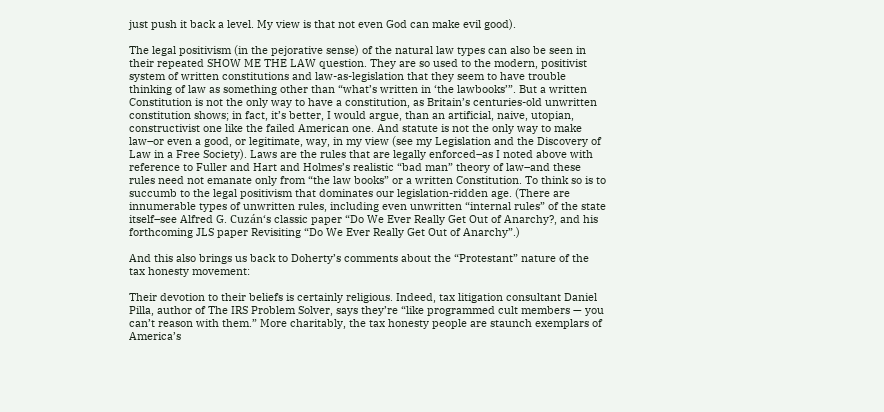just push it back a level. My view is that not even God can make evil good).

The legal positivism (in the pejorative sense) of the natural law types can also be seen in their repeated SHOW ME THE LAW question. They are so used to the modern, positivist system of written constitutions and law-as-legislation that they seem to have trouble thinking of law as something other than “what’s written in ‘the lawbooks’”. But a written Constitution is not the only way to have a constitution, as Britain’s centuries-old unwritten constitution shows; in fact, it’s better, I would argue, than an artificial, naive, utopian, constructivist one like the failed American one. And statute is not the only way to make law–or even a good, or legitimate, way, in my view (see my Legislation and the Discovery of Law in a Free Society). Laws are the rules that are legally enforced–as I noted above with reference to Fuller and Hart and Holmes’s realistic “bad man” theory of law–and these rules need not emanate only from “the law books” or a written Constitution. To think so is to succumb to the legal positivism that dominates our legislation-ridden age. (There are innumerable types of unwritten rules, including even unwritten “internal rules” of the state itself–see Alfred G. Cuzán‘s classic paper “Do We Ever Really Get Out of Anarchy?, and his forthcoming JLS paper Revisiting “Do We Ever Really Get Out of Anarchy”.)

And this also brings us back to Doherty’s comments about the “Protestant” nature of the tax honesty movement:

Their devotion to their beliefs is certainly religious. Indeed, tax litigation consultant Daniel Pilla, author of The IRS Problem Solver, says they’re “like programmed cult members — you can’t reason with them.” More charitably, the tax honesty people are staunch exemplars of America’s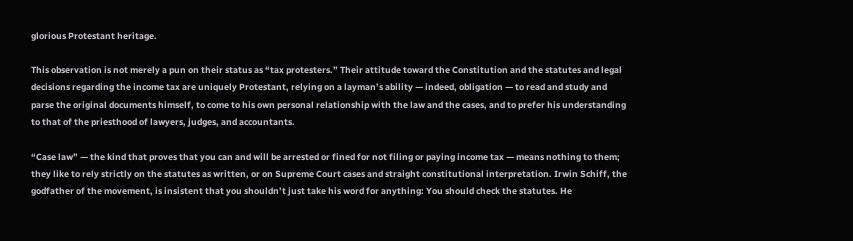glorious Protestant heritage.

This observation is not merely a pun on their status as “tax protesters.” Their attitude toward the Constitution and the statutes and legal decisions regarding the income tax are uniquely Protestant, relying on a layman’s ability — indeed, obligation — to read and study and parse the original documents himself, to come to his own personal relationship with the law and the cases, and to prefer his understanding to that of the priesthood of lawyers, judges, and accountants.

“Case law” — the kind that proves that you can and will be arrested or fined for not filing or paying income tax — means nothing to them; they like to rely strictly on the statutes as written, or on Supreme Court cases and straight constitutional interpretation. Irwin Schiff, the godfather of the movement, is insistent that you shouldn’t just take his word for anything: You should check the statutes. He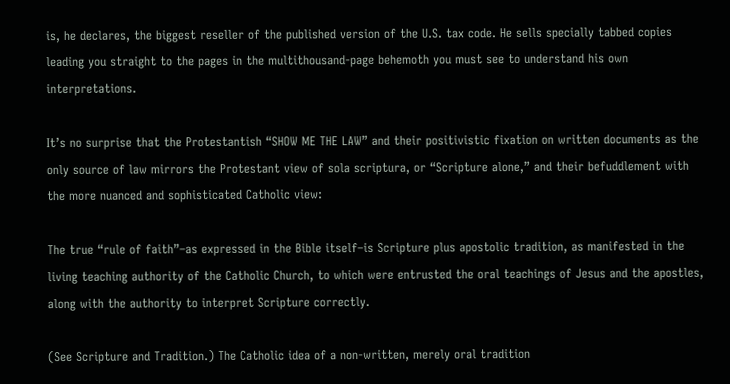is, he declares, the biggest reseller of the published version of the U.S. tax code. He sells specially tabbed copies leading you straight to the pages in the multithousand-page behemoth you must see to understand his own interpretations.

It’s no surprise that the Protestantish “SHOW ME THE LAW” and their positivistic fixation on written documents as the only source of law mirrors the Protestant view of sola scriptura, or “Scripture alone,” and their befuddlement with the more nuanced and sophisticated Catholic view:

The true “rule of faith”–as expressed in the Bible itself–is Scripture plus apostolic tradition, as manifested in the living teaching authority of the Catholic Church, to which were entrusted the oral teachings of Jesus and the apostles, along with the authority to interpret Scripture correctly.

(See Scripture and Tradition.) The Catholic idea of a non-written, merely oral tradition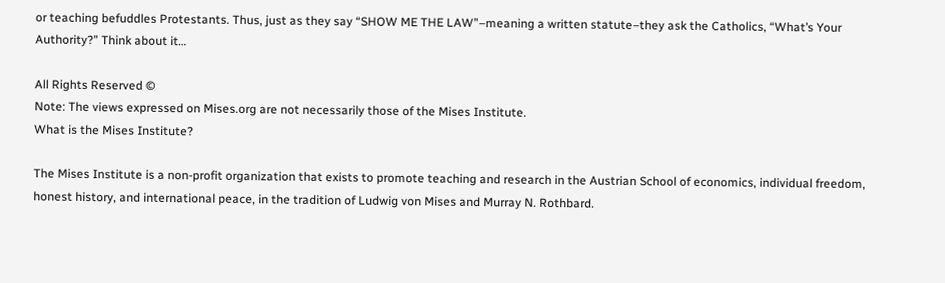or teaching befuddles Protestants. Thus, just as they say “SHOW ME THE LAW”–meaning a written statute–they ask the Catholics, “What’s Your Authority?” Think about it…

All Rights Reserved ©
Note: The views expressed on Mises.org are not necessarily those of the Mises Institute.
What is the Mises Institute?

The Mises Institute is a non-profit organization that exists to promote teaching and research in the Austrian School of economics, individual freedom, honest history, and international peace, in the tradition of Ludwig von Mises and Murray N. Rothbard.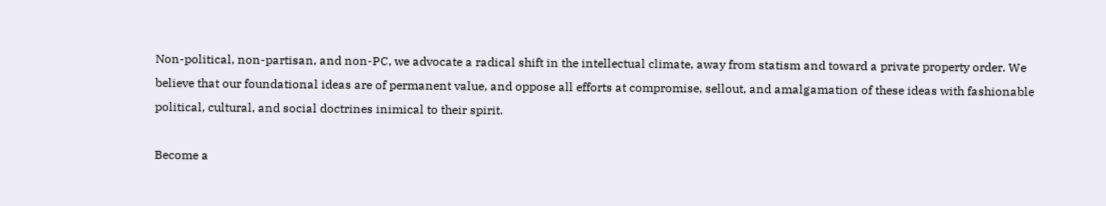Non-political, non-partisan, and non-PC, we advocate a radical shift in the intellectual climate, away from statism and toward a private property order. We believe that our foundational ideas are of permanent value, and oppose all efforts at compromise, sellout, and amalgamation of these ideas with fashionable political, cultural, and social doctrines inimical to their spirit.

Become a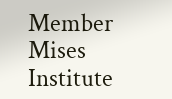Member
Mises Institute